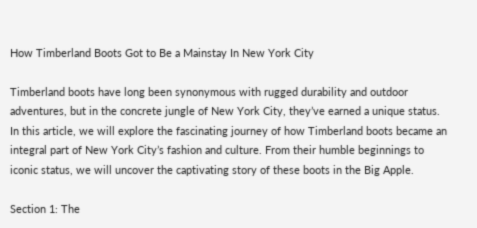How Timberland Boots Got to Be a Mainstay In New York City

Timberland boots have long been synonymous with rugged durability and outdoor adventures, but in the concrete jungle of New York City, they’ve earned a unique status. In this article, we will explore the fascinating journey of how Timberland boots became an integral part of New York City’s fashion and culture. From their humble beginnings to iconic status, we will uncover the captivating story of these boots in the Big Apple.

Section 1: The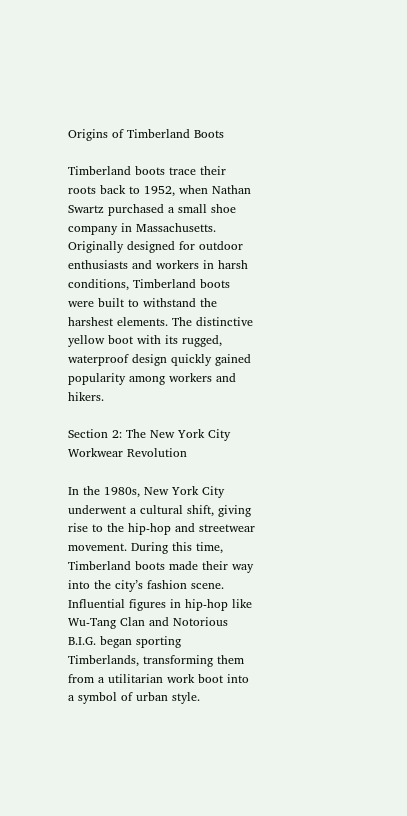Origins of Timberland Boots

Timberland boots trace their roots back to 1952, when Nathan Swartz purchased a small shoe company in Massachusetts. Originally designed for outdoor enthusiasts and workers in harsh conditions, Timberland boots were built to withstand the harshest elements. The distinctive yellow boot with its rugged, waterproof design quickly gained popularity among workers and hikers.

Section 2: The New York City Workwear Revolution

In the 1980s, New York City underwent a cultural shift, giving rise to the hip-hop and streetwear movement. During this time, Timberland boots made their way into the city’s fashion scene. Influential figures in hip-hop like Wu-Tang Clan and Notorious B.I.G. began sporting Timberlands, transforming them from a utilitarian work boot into a symbol of urban style.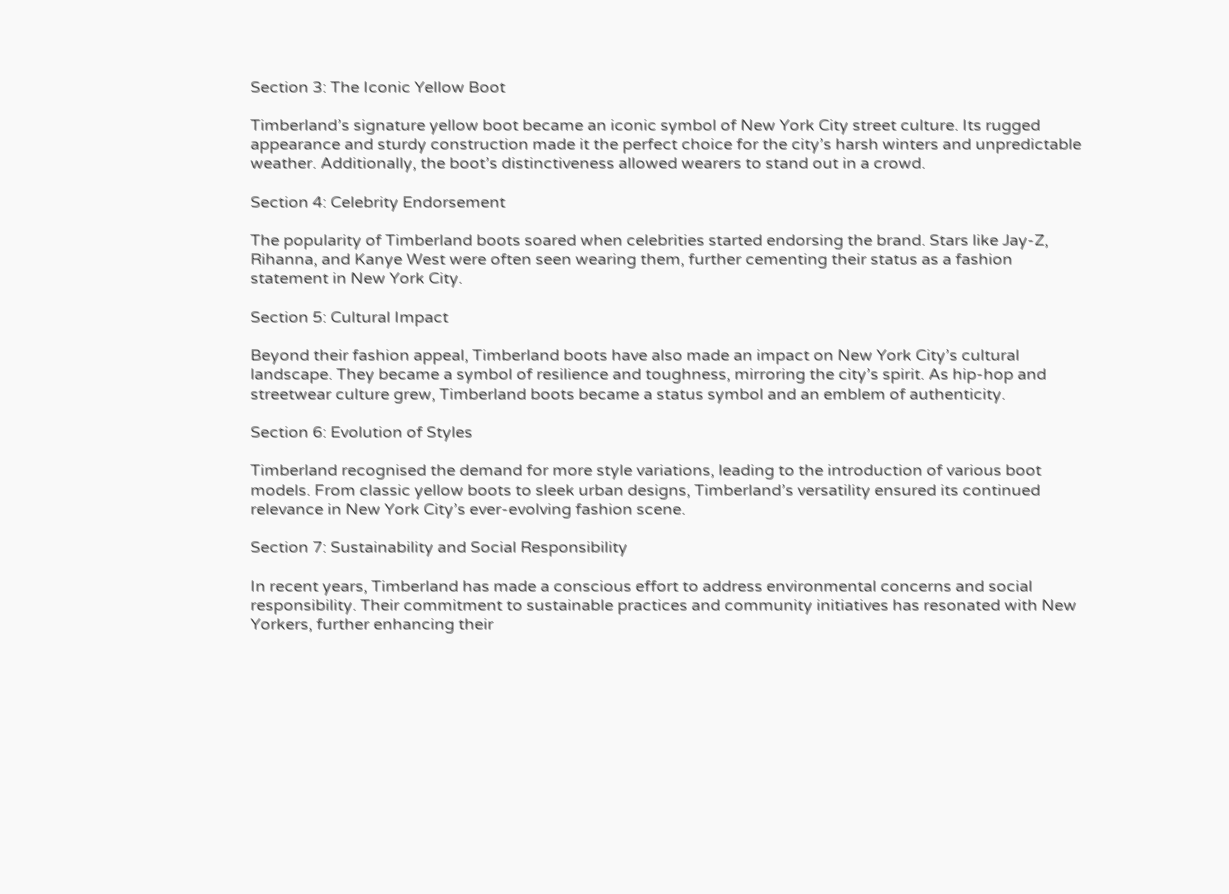Section 3: The Iconic Yellow Boot

Timberland’s signature yellow boot became an iconic symbol of New York City street culture. Its rugged appearance and sturdy construction made it the perfect choice for the city’s harsh winters and unpredictable weather. Additionally, the boot’s distinctiveness allowed wearers to stand out in a crowd.

Section 4: Celebrity Endorsement

The popularity of Timberland boots soared when celebrities started endorsing the brand. Stars like Jay-Z, Rihanna, and Kanye West were often seen wearing them, further cementing their status as a fashion statement in New York City.

Section 5: Cultural Impact

Beyond their fashion appeal, Timberland boots have also made an impact on New York City’s cultural landscape. They became a symbol of resilience and toughness, mirroring the city’s spirit. As hip-hop and streetwear culture grew, Timberland boots became a status symbol and an emblem of authenticity.

Section 6: Evolution of Styles

Timberland recognised the demand for more style variations, leading to the introduction of various boot models. From classic yellow boots to sleek urban designs, Timberland’s versatility ensured its continued relevance in New York City’s ever-evolving fashion scene.

Section 7: Sustainability and Social Responsibility

In recent years, Timberland has made a conscious effort to address environmental concerns and social responsibility. Their commitment to sustainable practices and community initiatives has resonated with New Yorkers, further enhancing their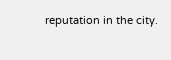reputation in the city.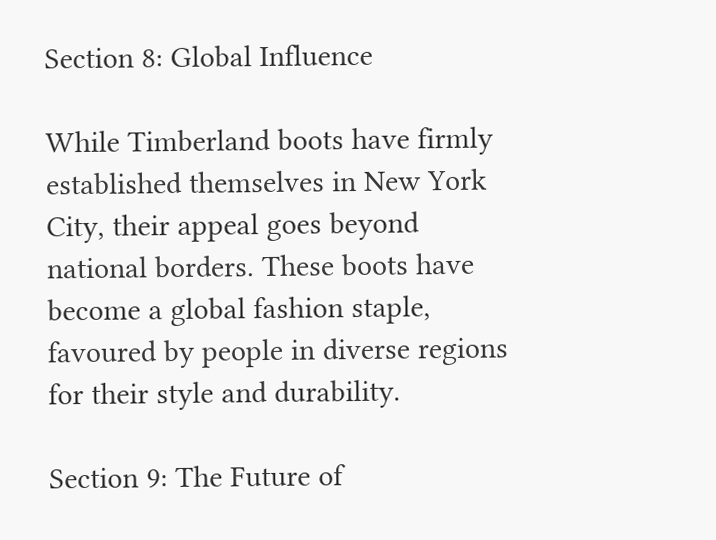Section 8: Global Influence

While Timberland boots have firmly established themselves in New York City, their appeal goes beyond national borders. These boots have become a global fashion staple, favoured by people in diverse regions for their style and durability.

Section 9: The Future of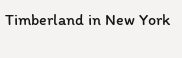Timberland in New York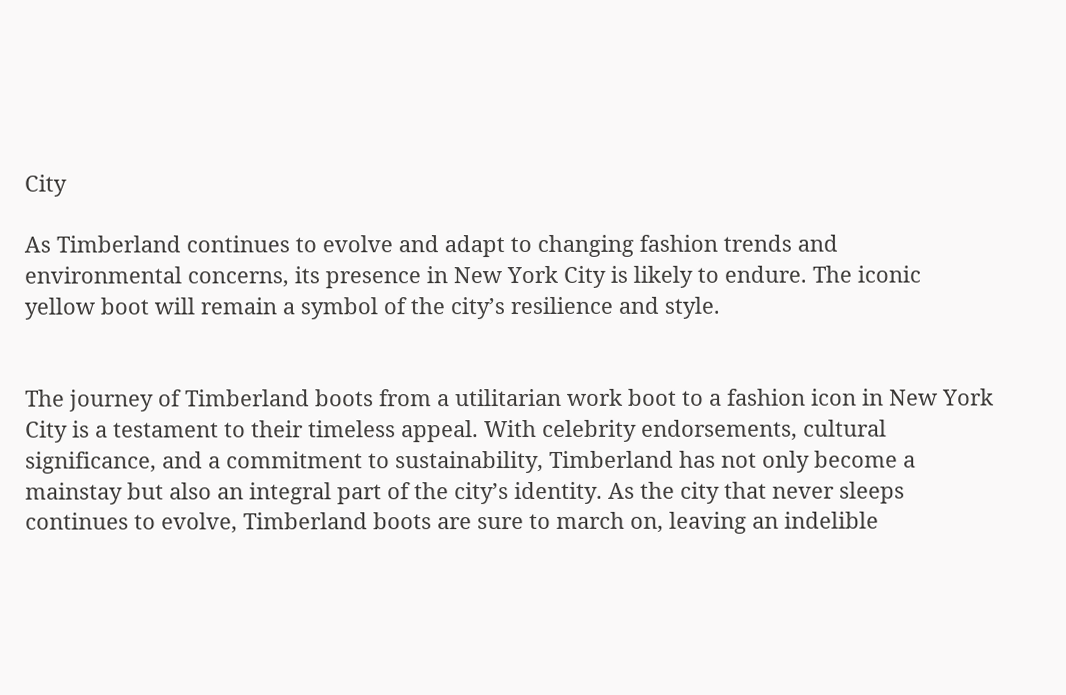City

As Timberland continues to evolve and adapt to changing fashion trends and environmental concerns, its presence in New York City is likely to endure. The iconic yellow boot will remain a symbol of the city’s resilience and style.


The journey of Timberland boots from a utilitarian work boot to a fashion icon in New York City is a testament to their timeless appeal. With celebrity endorsements, cultural significance, and a commitment to sustainability, Timberland has not only become a mainstay but also an integral part of the city’s identity. As the city that never sleeps continues to evolve, Timberland boots are sure to march on, leaving an indelible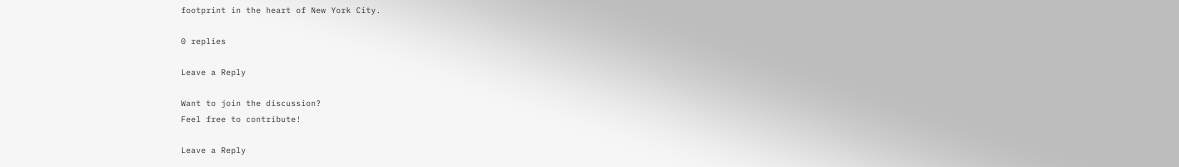footprint in the heart of New York City.

0 replies

Leave a Reply

Want to join the discussion?
Feel free to contribute!

Leave a Reply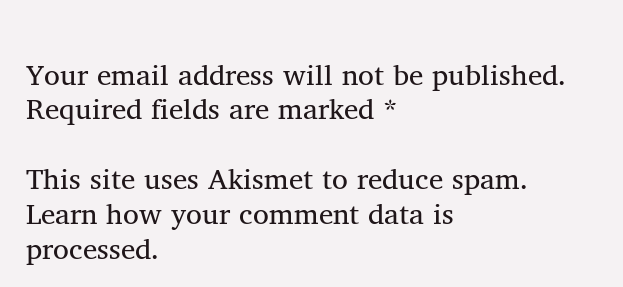Your email address will not be published. Required fields are marked *

This site uses Akismet to reduce spam. Learn how your comment data is processed.